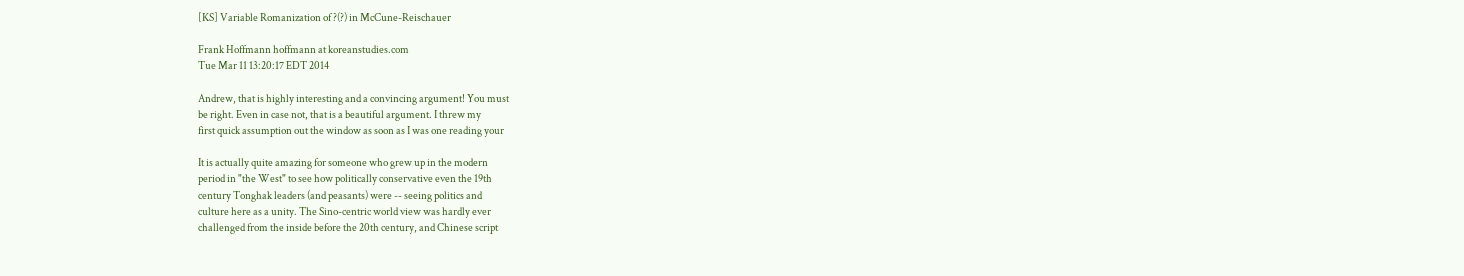[KS] Variable Romanization of ?(?) in McCune-Reischauer

Frank Hoffmann hoffmann at koreanstudies.com
Tue Mar 11 13:20:17 EDT 2014

Andrew, that is highly interesting and a convincing argument! You must
be right. Even in case not, that is a beautiful argument. I threw my
first quick assumption out the window as soon as I was one reading your

It is actually quite amazing for someone who grew up in the modern
period in "the West" to see how politically conservative even the 19th
century Tonghak leaders (and peasants) were -- seeing politics and
culture here as a unity. The Sino-centric world view was hardly ever
challenged from the inside before the 20th century, and Chinese script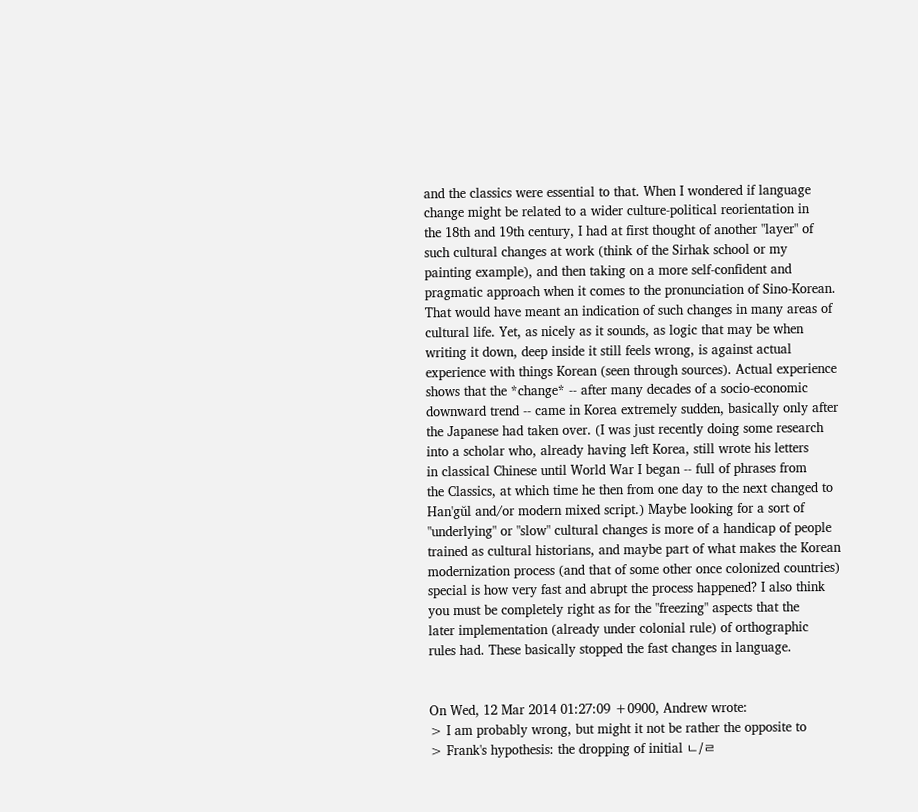and the classics were essential to that. When I wondered if language
change might be related to a wider culture-political reorientation in
the 18th and 19th century, I had at first thought of another "layer" of
such cultural changes at work (think of the Sirhak school or my
painting example), and then taking on a more self-confident and
pragmatic approach when it comes to the pronunciation of Sino-Korean.
That would have meant an indication of such changes in many areas of
cultural life. Yet, as nicely as it sounds, as logic that may be when
writing it down, deep inside it still feels wrong, is against actual
experience with things Korean (seen through sources). Actual experience
shows that the *change* -- after many decades of a socio-economic
downward trend -- came in Korea extremely sudden, basically only after
the Japanese had taken over. (I was just recently doing some research
into a scholar who, already having left Korea, still wrote his letters
in classical Chinese until World War I began -- full of phrases from
the Classics, at which time he then from one day to the next changed to
Han'gŭl and/or modern mixed script.) Maybe looking for a sort of
"underlying" or "slow" cultural changes is more of a handicap of people
trained as cultural historians, and maybe part of what makes the Korean
modernization process (and that of some other once colonized countries)
special is how very fast and abrupt the process happened? I also think
you must be completely right as for the "freezing" aspects that the
later implementation (already under colonial rule) of orthographic
rules had. These basically stopped the fast changes in language.


On Wed, 12 Mar 2014 01:27:09 +0900, Andrew wrote:
> I am probably wrong, but might it not be rather the opposite to
> Frank's hypothesis: the dropping of initial ㄴ/ㄹ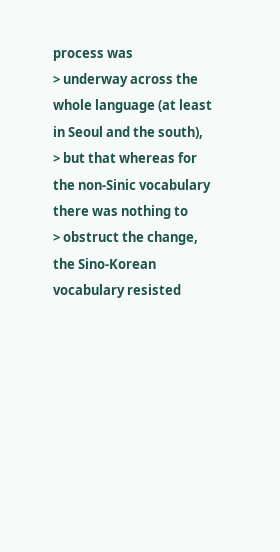process was
> underway across the whole language (at least in Seoul and the south),
> but that whereas for the non-Sinic vocabulary there was nothing to
> obstruct the change, the Sino-Korean vocabulary resisted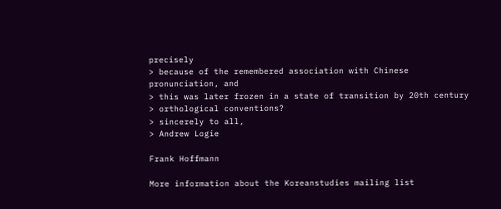precisely
> because of the remembered association with Chinese pronunciation, and
> this was later frozen in a state of transition by 20th century
> orthological conventions?
> sincerely to all,
> Andrew Logie

Frank Hoffmann

More information about the Koreanstudies mailing list